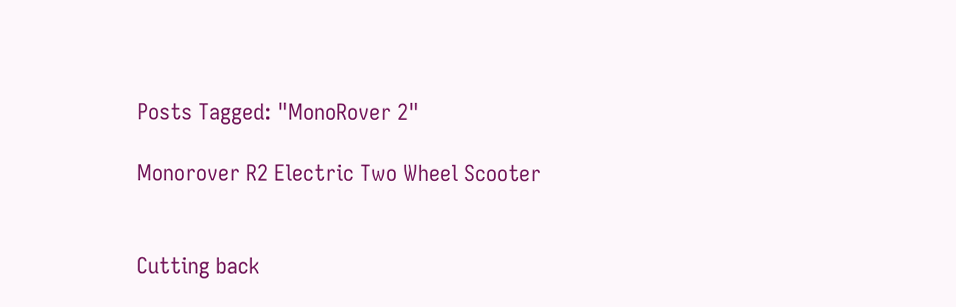Posts Tagged: "MonoRover 2"

Monorover R2 Electric Two Wheel Scooter


Cutting back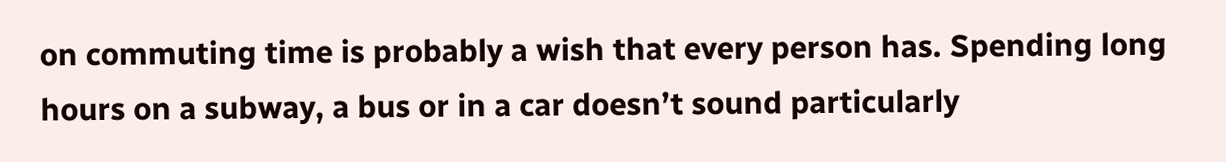on commuting time is probably a wish that every person has. Spending long hours on a subway, a bus or in a car doesn’t sound particularly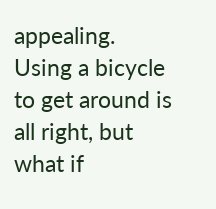appealing. Using a bicycle to get around is all right, but what if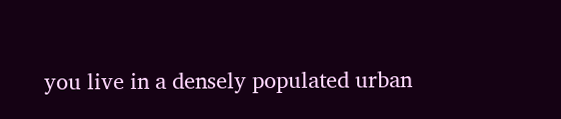you live in a densely populated urban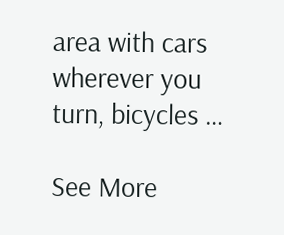area with cars wherever you turn, bicycles …

See More